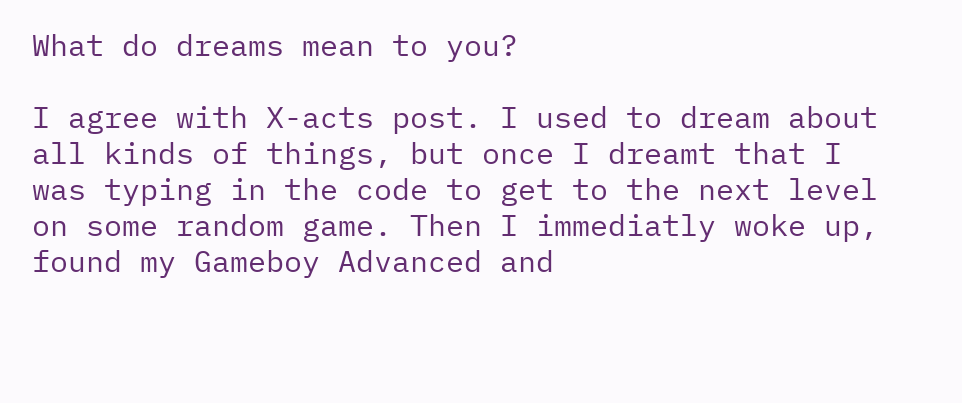What do dreams mean to you?

I agree with X-acts post. I used to dream about all kinds of things, but once I dreamt that I was typing in the code to get to the next level on some random game. Then I immediatly woke up, found my Gameboy Advanced and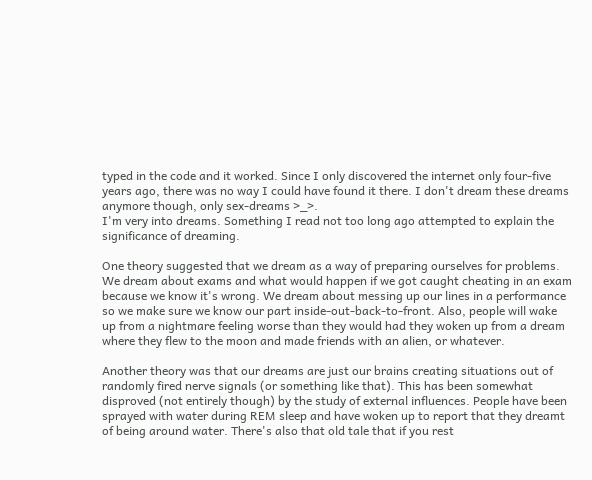typed in the code and it worked. Since I only discovered the internet only four-five years ago, there was no way I could have found it there. I don't dream these dreams anymore though, only sex-dreams >_>.
I'm very into dreams. Something I read not too long ago attempted to explain the significance of dreaming.

One theory suggested that we dream as a way of preparing ourselves for problems. We dream about exams and what would happen if we got caught cheating in an exam because we know it's wrong. We dream about messing up our lines in a performance so we make sure we know our part inside-out-back-to-front. Also, people will wake up from a nightmare feeling worse than they would had they woken up from a dream where they flew to the moon and made friends with an alien, or whatever.

Another theory was that our dreams are just our brains creating situations out of randomly fired nerve signals (or something like that). This has been somewhat disproved (not entirely though) by the study of external influences. People have been sprayed with water during REM sleep and have woken up to report that they dreamt of being around water. There's also that old tale that if you rest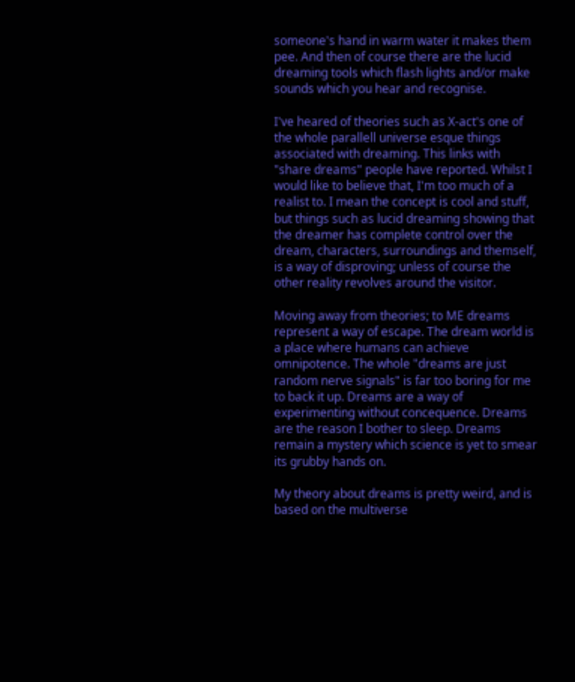someone's hand in warm water it makes them pee. And then of course there are the lucid dreaming tools which flash lights and/or make sounds which you hear and recognise.

I've heared of theories such as X-act's one of the whole parallell universe esque things associated with dreaming. This links with "share dreams" people have reported. Whilst I would like to believe that, I'm too much of a realist to. I mean the concept is cool and stuff, but things such as lucid dreaming showing that the dreamer has complete control over the dream, characters, surroundings and themself, is a way of disproving; unless of course the other reality revolves around the visitor.

Moving away from theories; to ME dreams represent a way of escape. The dream world is a place where humans can achieve omnipotence. The whole "dreams are just random nerve signals" is far too boring for me to back it up. Dreams are a way of experimenting without concequence. Dreams are the reason I bother to sleep. Dreams remain a mystery which science is yet to smear its grubby hands on.

My theory about dreams is pretty weird, and is based on the multiverse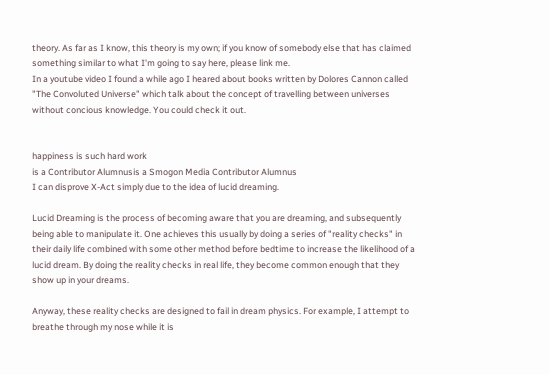theory. As far as I know, this theory is my own; if you know of somebody else that has claimed something similar to what I'm going to say here, please link me.
In a youtube video I found a while ago I heared about books written by Dolores Cannon called "The Convoluted Universe" which talk about the concept of travelling between universes without concious knowledge. You could check it out.


happiness is such hard work
is a Contributor Alumnusis a Smogon Media Contributor Alumnus
I can disprove X-Act simply due to the idea of lucid dreaming.

Lucid Dreaming is the process of becoming aware that you are dreaming, and subsequently being able to manipulate it. One achieves this usually by doing a series of "reality checks" in their daily life combined with some other method before bedtime to increase the likelihood of a lucid dream. By doing the reality checks in real life, they become common enough that they show up in your dreams.

Anyway, these reality checks are designed to fail in dream physics. For example, I attempt to breathe through my nose while it is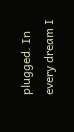plugged. In every dream I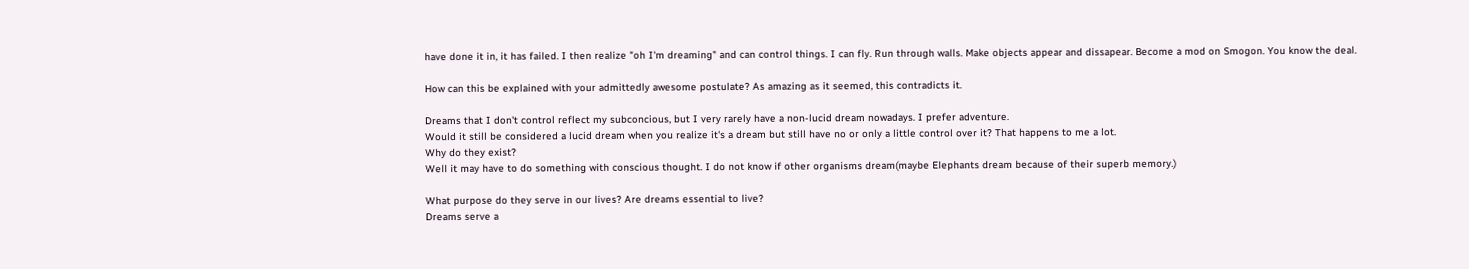have done it in, it has failed. I then realize "oh I'm dreaming" and can control things. I can fly. Run through walls. Make objects appear and dissapear. Become a mod on Smogon. You know the deal.

How can this be explained with your admittedly awesome postulate? As amazing as it seemed, this contradicts it.

Dreams that I don't control reflect my subconcious, but I very rarely have a non-lucid dream nowadays. I prefer adventure.
Would it still be considered a lucid dream when you realize it's a dream but still have no or only a little control over it? That happens to me a lot.
Why do they exist?
Well it may have to do something with conscious thought. I do not know if other organisms dream(maybe Elephants dream because of their superb memory.)

What purpose do they serve in our lives? Are dreams essential to live?
Dreams serve a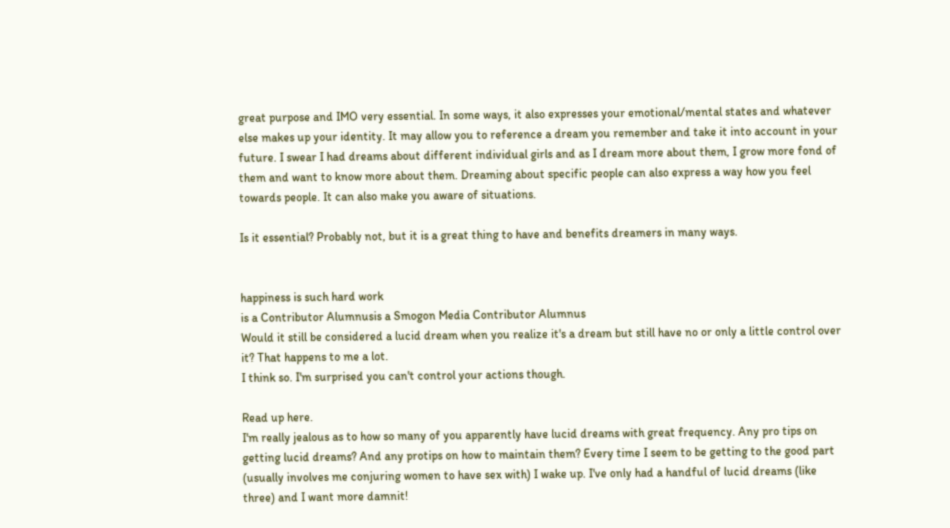great purpose and IMO very essential. In some ways, it also expresses your emotional/mental states and whatever else makes up your identity. It may allow you to reference a dream you remember and take it into account in your future. I swear I had dreams about different individual girls and as I dream more about them, I grow more fond of them and want to know more about them. Dreaming about specific people can also express a way how you feel towards people. It can also make you aware of situations.

Is it essential? Probably not, but it is a great thing to have and benefits dreamers in many ways.


happiness is such hard work
is a Contributor Alumnusis a Smogon Media Contributor Alumnus
Would it still be considered a lucid dream when you realize it's a dream but still have no or only a little control over it? That happens to me a lot.
I think so. I'm surprised you can't control your actions though.

Read up here.
I'm really jealous as to how so many of you apparently have lucid dreams with great frequency. Any pro tips on getting lucid dreams? And any protips on how to maintain them? Every time I seem to be getting to the good part (usually involves me conjuring women to have sex with) I wake up. I've only had a handful of lucid dreams (like three) and I want more damnit!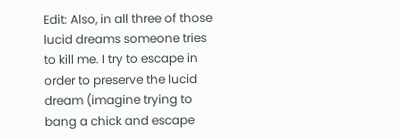Edit: Also, in all three of those lucid dreams someone tries to kill me. I try to escape in order to preserve the lucid dream (imagine trying to bang a chick and escape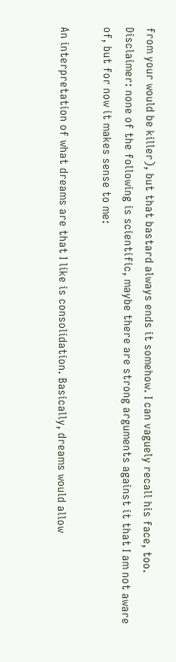from your would be killer), but that bastard always ends it somehow. I can vaguely recall his face, too.
Disclaimer: none of the following is scientific, maybe there are strong arguments against it that I am not aware of, but for now it makes sense to me:

An interpretation of what dreams are that I like is consolidation. Basically, dreams would allow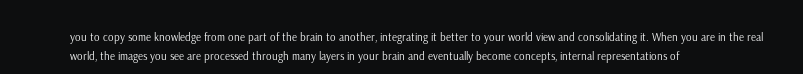you to copy some knowledge from one part of the brain to another, integrating it better to your world view and consolidating it. When you are in the real world, the images you see are processed through many layers in your brain and eventually become concepts, internal representations of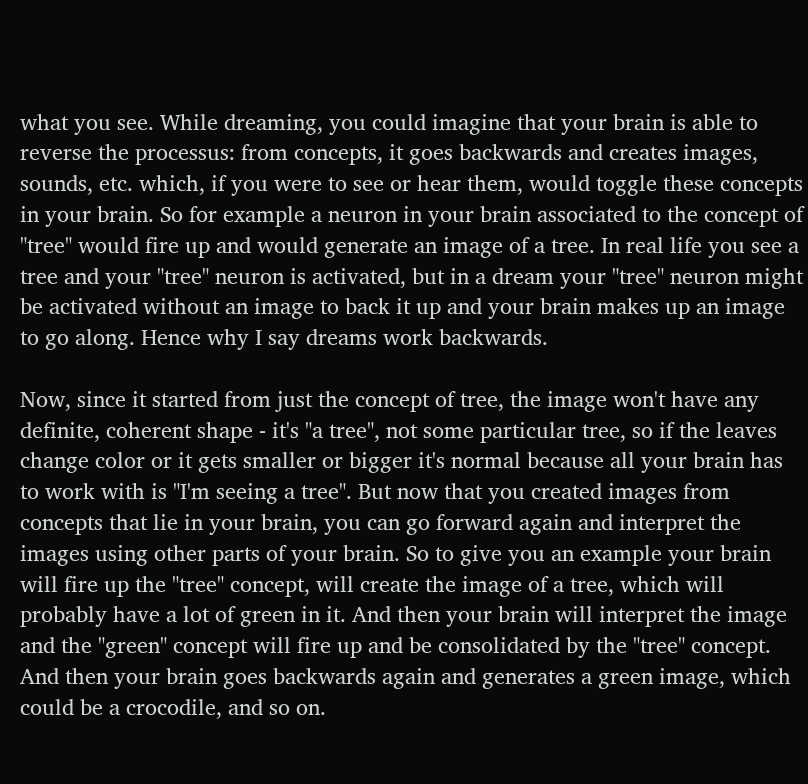what you see. While dreaming, you could imagine that your brain is able to reverse the processus: from concepts, it goes backwards and creates images, sounds, etc. which, if you were to see or hear them, would toggle these concepts in your brain. So for example a neuron in your brain associated to the concept of "tree" would fire up and would generate an image of a tree. In real life you see a tree and your "tree" neuron is activated, but in a dream your "tree" neuron might be activated without an image to back it up and your brain makes up an image to go along. Hence why I say dreams work backwards.

Now, since it started from just the concept of tree, the image won't have any definite, coherent shape - it's "a tree", not some particular tree, so if the leaves change color or it gets smaller or bigger it's normal because all your brain has to work with is "I'm seeing a tree". But now that you created images from concepts that lie in your brain, you can go forward again and interpret the images using other parts of your brain. So to give you an example your brain will fire up the "tree" concept, will create the image of a tree, which will probably have a lot of green in it. And then your brain will interpret the image and the "green" concept will fire up and be consolidated by the "tree" concept. And then your brain goes backwards again and generates a green image, which could be a crocodile, and so on.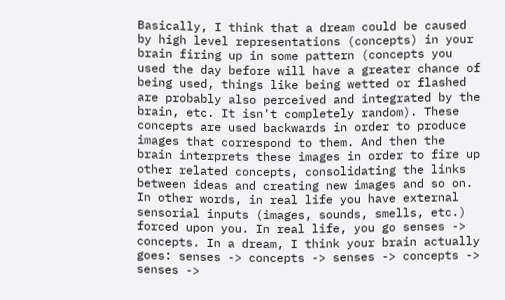Basically, I think that a dream could be caused by high level representations (concepts) in your brain firing up in some pattern (concepts you used the day before will have a greater chance of being used, things like being wetted or flashed are probably also perceived and integrated by the brain, etc. It isn't completely random). These concepts are used backwards in order to produce images that correspond to them. And then the brain interprets these images in order to fire up other related concepts, consolidating the links between ideas and creating new images and so on. In other words, in real life you have external sensorial inputs (images, sounds, smells, etc.) forced upon you. In real life, you go senses -> concepts. In a dream, I think your brain actually goes: senses -> concepts -> senses -> concepts -> senses ->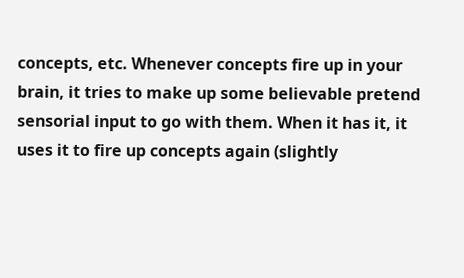concepts, etc. Whenever concepts fire up in your brain, it tries to make up some believable pretend sensorial input to go with them. When it has it, it uses it to fire up concepts again (slightly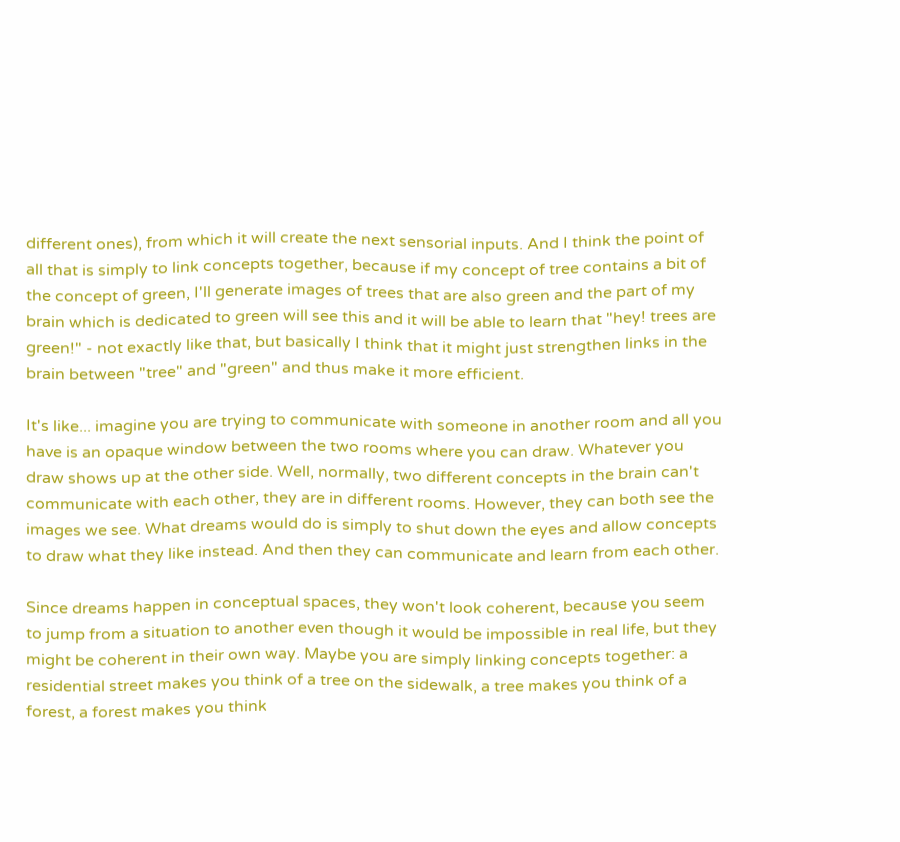different ones), from which it will create the next sensorial inputs. And I think the point of all that is simply to link concepts together, because if my concept of tree contains a bit of the concept of green, I'll generate images of trees that are also green and the part of my brain which is dedicated to green will see this and it will be able to learn that "hey! trees are green!" - not exactly like that, but basically I think that it might just strengthen links in the brain between "tree" and "green" and thus make it more efficient.

It's like... imagine you are trying to communicate with someone in another room and all you have is an opaque window between the two rooms where you can draw. Whatever you draw shows up at the other side. Well, normally, two different concepts in the brain can't communicate with each other, they are in different rooms. However, they can both see the images we see. What dreams would do is simply to shut down the eyes and allow concepts to draw what they like instead. And then they can communicate and learn from each other.

Since dreams happen in conceptual spaces, they won't look coherent, because you seem to jump from a situation to another even though it would be impossible in real life, but they might be coherent in their own way. Maybe you are simply linking concepts together: a residential street makes you think of a tree on the sidewalk, a tree makes you think of a forest, a forest makes you think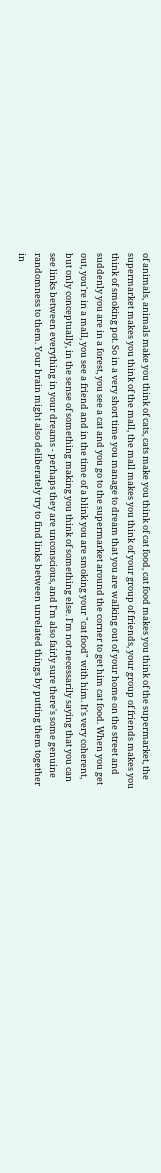of animals, animals make you think of cats, cats make you think of cat food, cat food makes you think of the supermarket, the supermarket makes you think of the mall, the mall makes you think of your group of friends, your group of friends makes you think of smoking pot. So in a very short time you manage to dream that you are walking out of your home on the street and suddenly you are in a forest, you see a cat and you go to the supermarket around the corner to get him cat food. When you get out, you're in a mall, you see a friend and in the time of a blink you are smoking your "cat food" with him. It's very coherent, but only conceptually, in the sense of something making you think of something else. I'm not necessarily saying that you can see links between everything in your dreams - perhaps they are unconscious, and I'm also fairly sure there's some genuine randomness to them. Your brain might also deliberately try to find links between unrelated things by putting them together in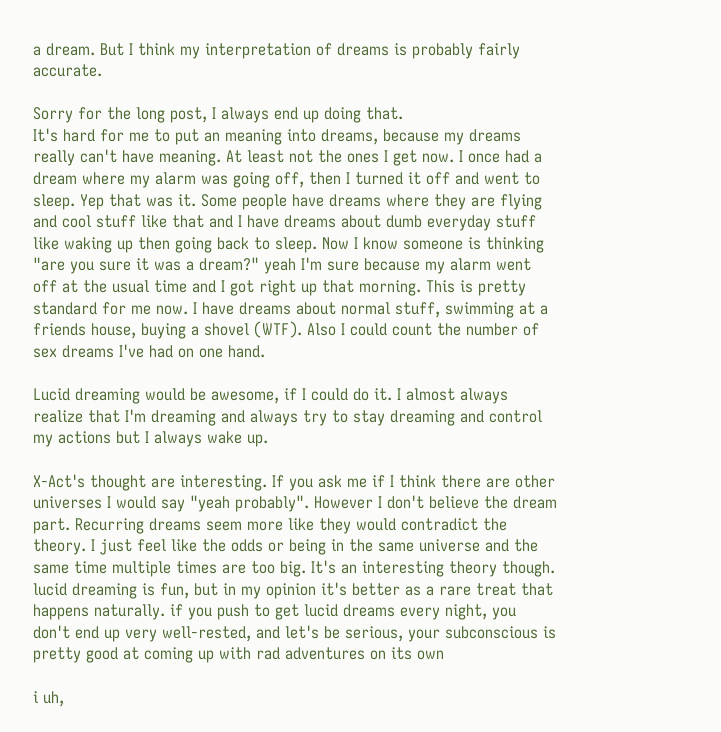a dream. But I think my interpretation of dreams is probably fairly accurate.

Sorry for the long post, I always end up doing that.
It's hard for me to put an meaning into dreams, because my dreams really can't have meaning. At least not the ones I get now. I once had a dream where my alarm was going off, then I turned it off and went to sleep. Yep that was it. Some people have dreams where they are flying and cool stuff like that and I have dreams about dumb everyday stuff like waking up then going back to sleep. Now I know someone is thinking "are you sure it was a dream?" yeah I'm sure because my alarm went off at the usual time and I got right up that morning. This is pretty standard for me now. I have dreams about normal stuff, swimming at a friends house, buying a shovel (WTF). Also I could count the number of sex dreams I've had on one hand.

Lucid dreaming would be awesome, if I could do it. I almost always realize that I'm dreaming and always try to stay dreaming and control my actions but I always wake up.

X-Act's thought are interesting. If you ask me if I think there are other universes I would say "yeah probably". However I don't believe the dream part. Recurring dreams seem more like they would contradict the theory. I just feel like the odds or being in the same universe and the same time multiple times are too big. It's an interesting theory though.
lucid dreaming is fun, but in my opinion it's better as a rare treat that happens naturally. if you push to get lucid dreams every night, you don't end up very well-rested, and let's be serious, your subconscious is pretty good at coming up with rad adventures on its own

i uh,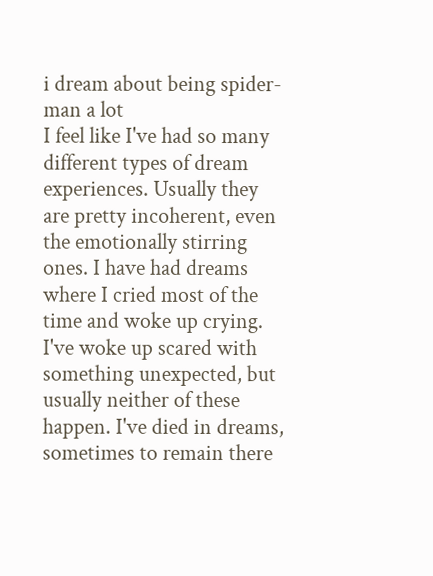i dream about being spider-man a lot
I feel like I've had so many different types of dream experiences. Usually they are pretty incoherent, even the emotionally stirring ones. I have had dreams where I cried most of the time and woke up crying. I've woke up scared with something unexpected, but usually neither of these happen. I've died in dreams, sometimes to remain there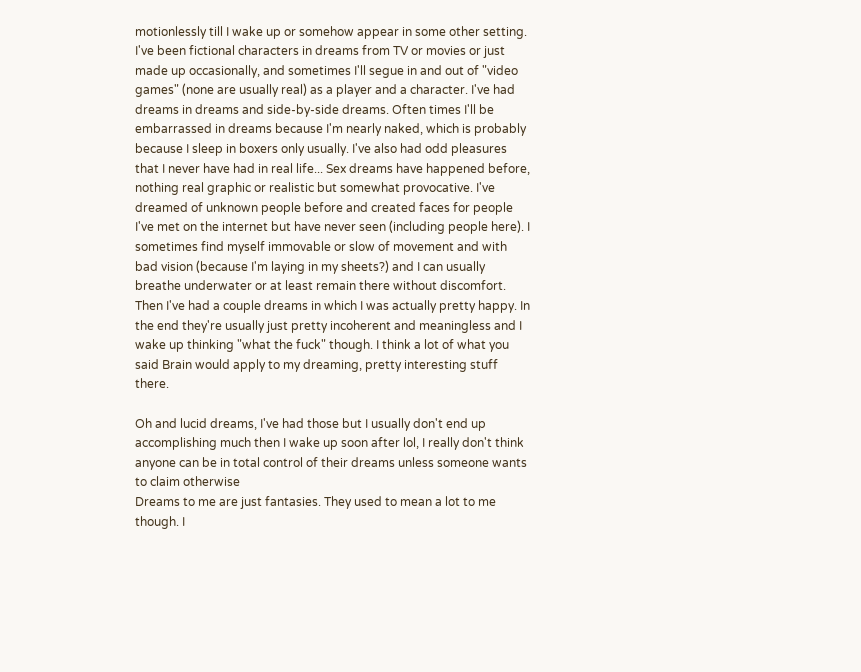motionlessly till I wake up or somehow appear in some other setting. I've been fictional characters in dreams from TV or movies or just made up occasionally, and sometimes I'll segue in and out of "video games" (none are usually real) as a player and a character. I've had dreams in dreams and side-by-side dreams. Often times I'll be embarrassed in dreams because I'm nearly naked, which is probably because I sleep in boxers only usually. I've also had odd pleasures that I never have had in real life... Sex dreams have happened before, nothing real graphic or realistic but somewhat provocative. I've dreamed of unknown people before and created faces for people I've met on the internet but have never seen (including people here). I sometimes find myself immovable or slow of movement and with bad vision (because I'm laying in my sheets?) and I can usually breathe underwater or at least remain there without discomfort. Then I've had a couple dreams in which I was actually pretty happy. In the end they're usually just pretty incoherent and meaningless and I wake up thinking "what the fuck" though. I think a lot of what you said Brain would apply to my dreaming, pretty interesting stuff there.

Oh and lucid dreams, I've had those but I usually don't end up accomplishing much then I wake up soon after lol, I really don't think anyone can be in total control of their dreams unless someone wants to claim otherwise
Dreams to me are just fantasies. They used to mean a lot to me though. I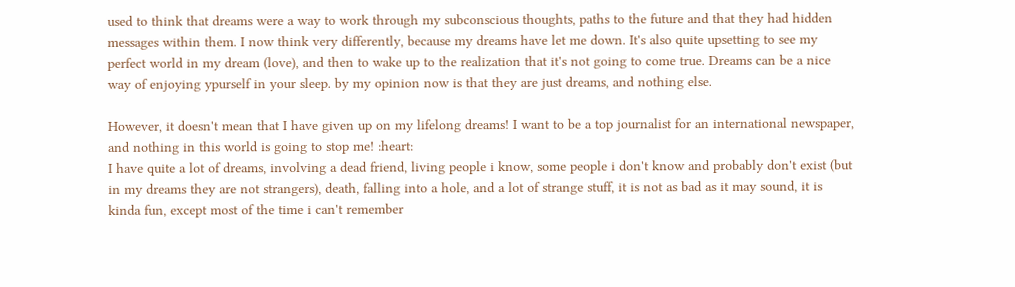used to think that dreams were a way to work through my subconscious thoughts, paths to the future and that they had hidden messages within them. I now think very differently, because my dreams have let me down. It's also quite upsetting to see my perfect world in my dream (love), and then to wake up to the realization that it's not going to come true. Dreams can be a nice way of enjoying ypurself in your sleep. by my opinion now is that they are just dreams, and nothing else.

However, it doesn't mean that I have given up on my lifelong dreams! I want to be a top journalist for an international newspaper, and nothing in this world is going to stop me! :heart:
I have quite a lot of dreams, involving a dead friend, living people i know, some people i don't know and probably don't exist (but in my dreams they are not strangers), death, falling into a hole, and a lot of strange stuff, it is not as bad as it may sound, it is kinda fun, except most of the time i can't remember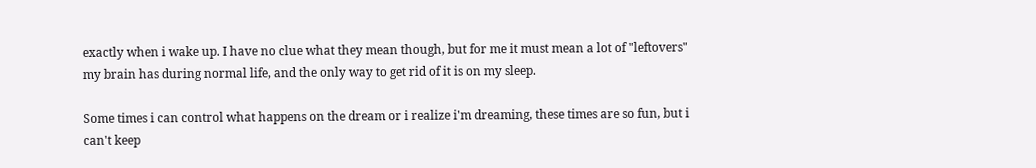exactly when i wake up. I have no clue what they mean though, but for me it must mean a lot of "leftovers" my brain has during normal life, and the only way to get rid of it is on my sleep.

Some times i can control what happens on the dream or i realize i'm dreaming, these times are so fun, but i can't keep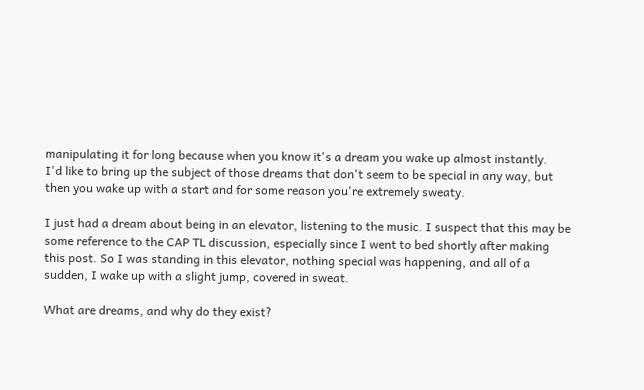manipulating it for long because when you know it's a dream you wake up almost instantly.
I'd like to bring up the subject of those dreams that don't seem to be special in any way, but then you wake up with a start and for some reason you're extremely sweaty.

I just had a dream about being in an elevator, listening to the music. I suspect that this may be some reference to the CAP TL discussion, especially since I went to bed shortly after making this post. So I was standing in this elevator, nothing special was happening, and all of a sudden, I wake up with a slight jump, covered in sweat.

What are dreams, and why do they exist?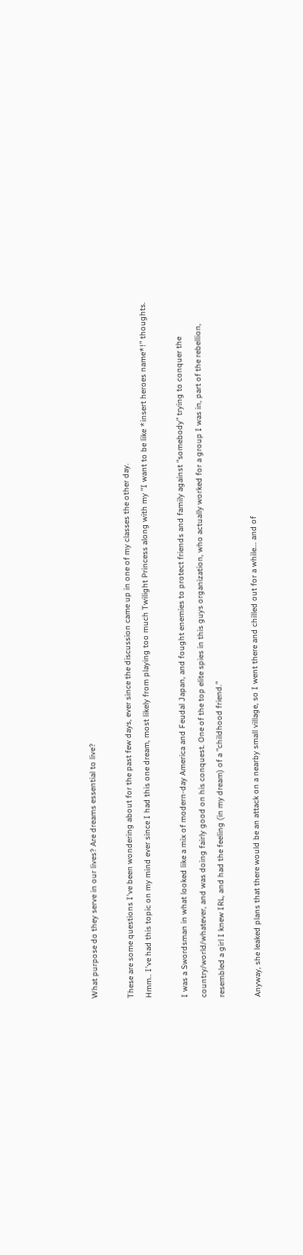What purpose do they serve in our lives? Are dreams essential to live?

These are some questions I've been wondering about for the past few days, ever since the discussion came up in one of my classes the other day.
Hmm.. I've had this topic on my mind ever since I had this one dream, most likely from playing too much Twilight Princess along with my "I want to be like *insert heroes name*!" thoughts.

I was a Swordsman in what looked like a mix of modern-day America and Feudal Japan, and fought enemies to protect friends and family against "somebody" trying to conquer the country/world/whatever, and was doing fairly good on his conquest. One of the top elite spies in this guys organization, who actually worked for a group I was in, part of the rebellion, resembled a girl I knew IRL, and had the feeling (in my dream) of a "childhood friend."

Anyway, she leaked plans that there would be an attack on a nearby small village, so I went there and chilled out for a while... and of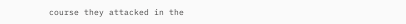course they attacked in the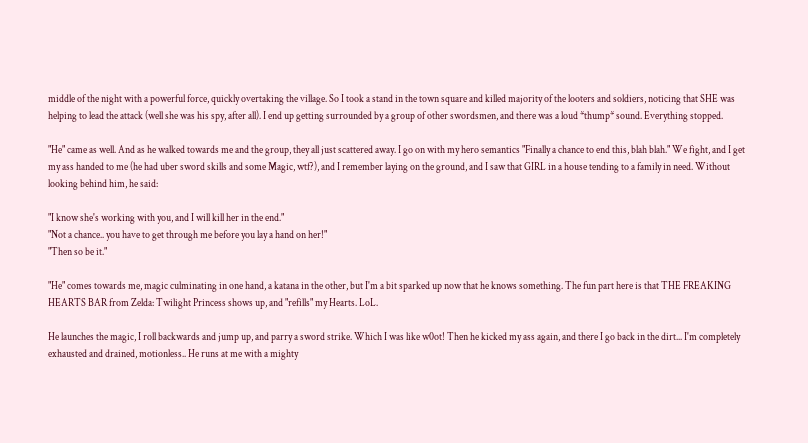middle of the night with a powerful force, quickly overtaking the village. So I took a stand in the town square and killed majority of the looters and soldiers, noticing that SHE was helping to lead the attack (well she was his spy, after all). I end up getting surrounded by a group of other swordsmen, and there was a loud *thump* sound. Everything stopped.

"He" came as well. And as he walked towards me and the group, they all just scattered away. I go on with my hero semantics "Finally a chance to end this, blah blah." We fight, and I get my ass handed to me (he had uber sword skills and some Magic, wtf?), and I remember laying on the ground, and I saw that GIRL in a house tending to a family in need. Without looking behind him, he said:

"I know she's working with you, and I will kill her in the end."
"Not a chance.. you have to get through me before you lay a hand on her!"
"Then so be it."

"He" comes towards me, magic culminating in one hand, a katana in the other, but I'm a bit sparked up now that he knows something. The fun part here is that THE FREAKING HEARTS BAR from Zelda: Twilight Princess shows up, and "refills" my Hearts. LoL.

He launches the magic, I roll backwards and jump up, and parry a sword strike. Which I was like w0ot! Then he kicked my ass again, and there I go back in the dirt... I'm completely exhausted and drained, motionless.. He runs at me with a mighty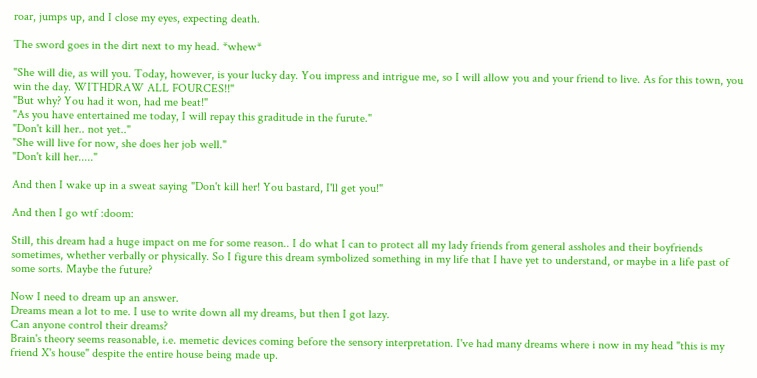roar, jumps up, and I close my eyes, expecting death.

The sword goes in the dirt next to my head. *whew*

"She will die, as will you. Today, however, is your lucky day. You impress and intrigue me, so I will allow you and your friend to live. As for this town, you win the day. WITHDRAW ALL FOURCES!!"
"But why? You had it won, had me beat!"
"As you have entertained me today, I will repay this graditude in the furute."
"Don't kill her.. not yet.."
"She will live for now, she does her job well."
"Don't kill her....."

And then I wake up in a sweat saying "Don't kill her! You bastard, I'll get you!"

And then I go wtf :doom:

Still, this dream had a huge impact on me for some reason.. I do what I can to protect all my lady friends from general assholes and their boyfriends sometimes, whether verbally or physically. So I figure this dream symbolized something in my life that I have yet to understand, or maybe in a life past of some sorts. Maybe the future?

Now I need to dream up an answer.
Dreams mean a lot to me. I use to write down all my dreams, but then I got lazy.
Can anyone control their dreams?
Brain's theory seems reasonable, i.e. memetic devices coming before the sensory interpretation. I've had many dreams where i now in my head "this is my friend X's house" despite the entire house being made up.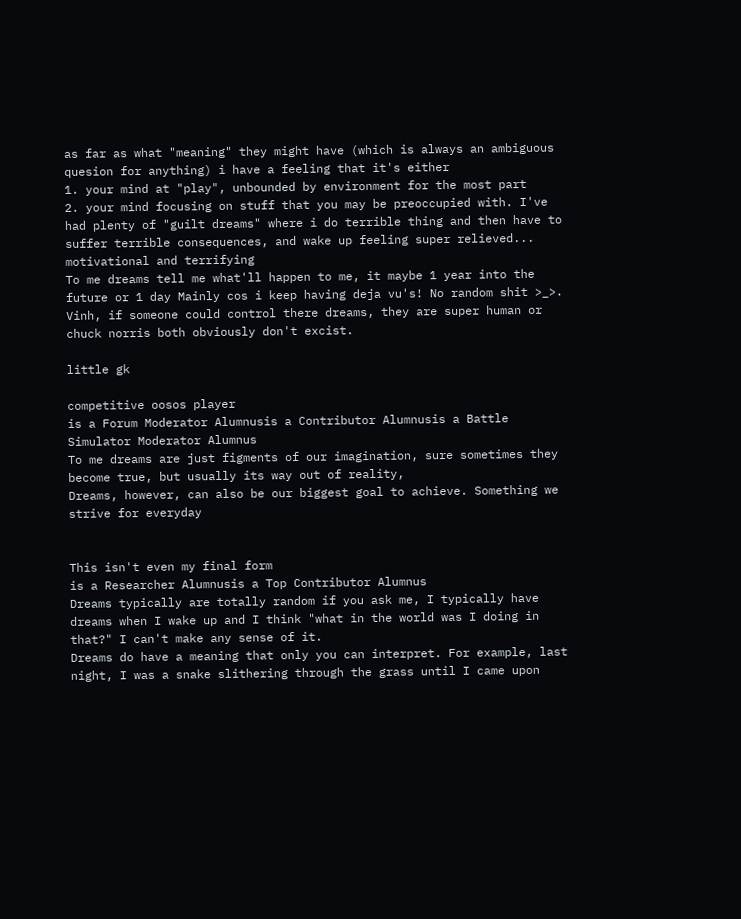as far as what "meaning" they might have (which is always an ambiguous quesion for anything) i have a feeling that it's either
1. your mind at "play", unbounded by environment for the most part
2. your mind focusing on stuff that you may be preoccupied with. I've had plenty of "guilt dreams" where i do terrible thing and then have to suffer terrible consequences, and wake up feeling super relieved... motivational and terrifying
To me dreams tell me what'll happen to me, it maybe 1 year into the future or 1 day Mainly cos i keep having deja vu's! No random shit >_>.
Vinh, if someone could control there dreams, they are super human or chuck norris both obviously don't excist.

little gk

competitive oosos player
is a Forum Moderator Alumnusis a Contributor Alumnusis a Battle Simulator Moderator Alumnus
To me dreams are just figments of our imagination, sure sometimes they become true, but usually its way out of reality,
Dreams, however, can also be our biggest goal to achieve. Something we strive for everyday


This isn't even my final form
is a Researcher Alumnusis a Top Contributor Alumnus
Dreams typically are totally random if you ask me, I typically have dreams when I wake up and I think "what in the world was I doing in that?" I can't make any sense of it.
Dreams do have a meaning that only you can interpret. For example, last night, I was a snake slithering through the grass until I came upon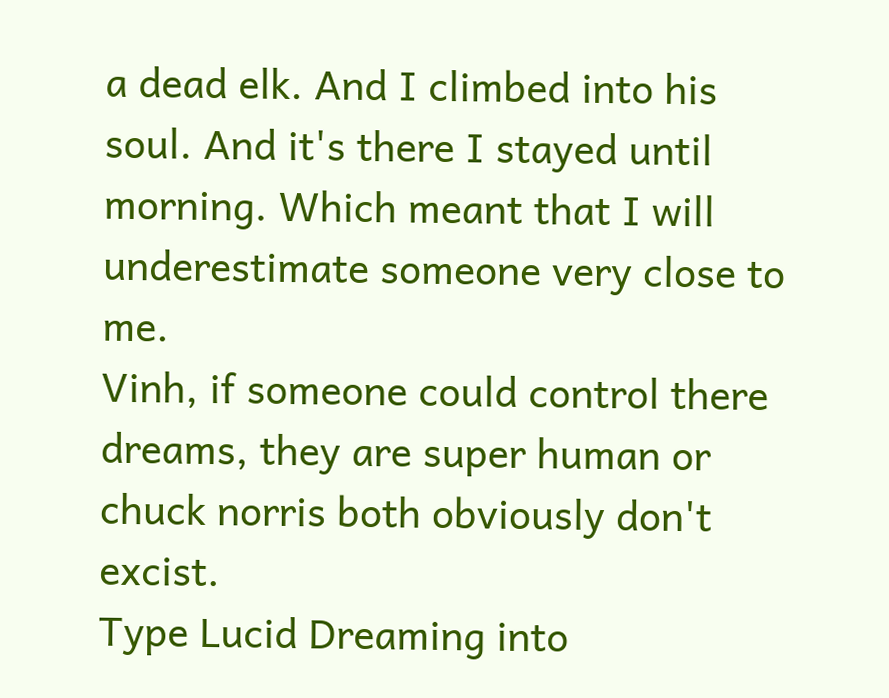a dead elk. And I climbed into his soul. And it's there I stayed until morning. Which meant that I will underestimate someone very close to me.
Vinh, if someone could control there dreams, they are super human or chuck norris both obviously don't excist.
Type Lucid Dreaming into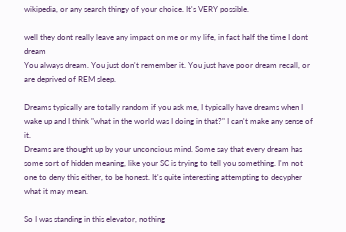wikipedia, or any search thingy of your choice. It's VERY possible.

well they dont really leave any impact on me or my life, in fact half the time I dont dream
You always dream. You just don't remember it. You just have poor dream recall, or are deprived of REM sleep.

Dreams typically are totally random if you ask me, I typically have dreams when I wake up and I think "what in the world was I doing in that?" I can't make any sense of it.
Dreams are thought up by your unconcious mind. Some say that every dream has some sort of hidden meaning, like your SC is trying to tell you something. I'm not one to deny this either, to be honest. It's quite interesting attempting to decypher what it may mean.

So I was standing in this elevator, nothing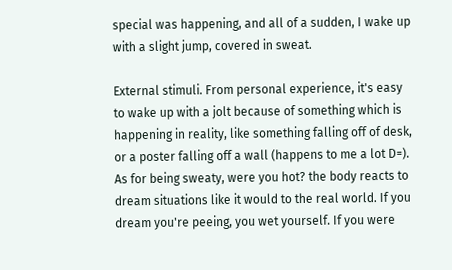special was happening, and all of a sudden, I wake up with a slight jump, covered in sweat.

External stimuli. From personal experience, it's easy to wake up with a jolt because of something which is happening in reality, like something falling off of desk, or a poster falling off a wall (happens to me a lot D=). As for being sweaty, were you hot? the body reacts to dream situations like it would to the real world. If you dream you're peeing, you wet yourself. If you were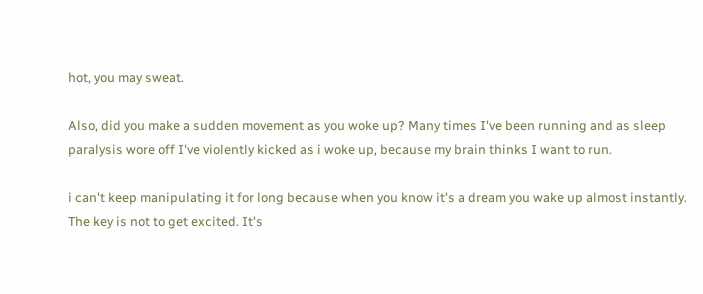hot, you may sweat.

Also, did you make a sudden movement as you woke up? Many times I've been running and as sleep paralysis wore off I've violently kicked as i woke up, because my brain thinks I want to run.

i can't keep manipulating it for long because when you know it's a dream you wake up almost instantly.
The key is not to get excited. It's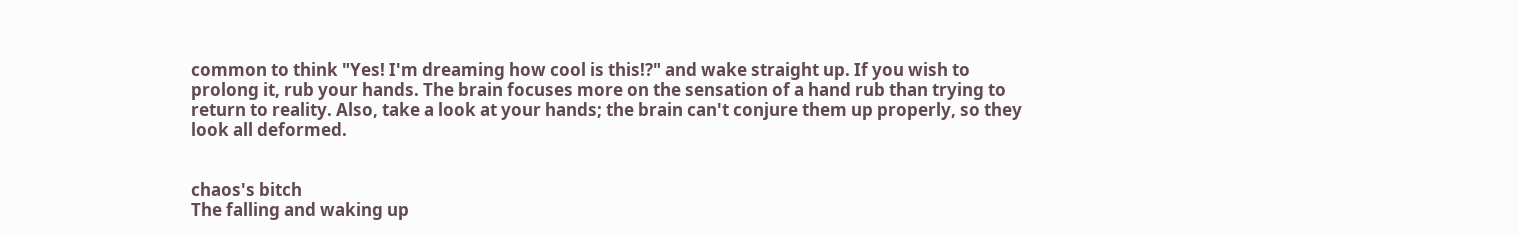common to think "Yes! I'm dreaming how cool is this!?" and wake straight up. If you wish to prolong it, rub your hands. The brain focuses more on the sensation of a hand rub than trying to return to reality. Also, take a look at your hands; the brain can't conjure them up properly, so they look all deformed.


chaos's bitch
The falling and waking up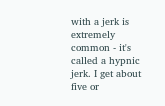with a jerk is extremely common - it's called a hypnic jerk. I get about five or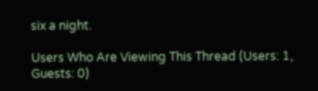six a night.

Users Who Are Viewing This Thread (Users: 1, Guests: 0)